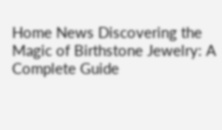Home News Discovering the Magic of Birthstone Jewelry: A Complete Guide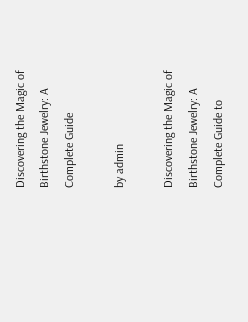Discovering the Magic of Birthstone Jewelry: A Complete Guide

by admin

Discovering the Magic of Birthstone Jewelry: A Complete Guide to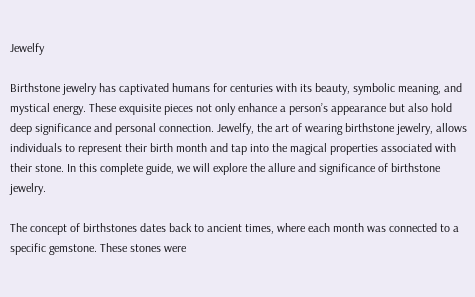Jewelfy

Birthstone jewelry has captivated humans for centuries with its beauty, symbolic meaning, and mystical energy. These exquisite pieces not only enhance a person’s appearance but also hold deep significance and personal connection. Jewelfy, the art of wearing birthstone jewelry, allows individuals to represent their birth month and tap into the magical properties associated with their stone. In this complete guide, we will explore the allure and significance of birthstone jewelry.

The concept of birthstones dates back to ancient times, where each month was connected to a specific gemstone. These stones were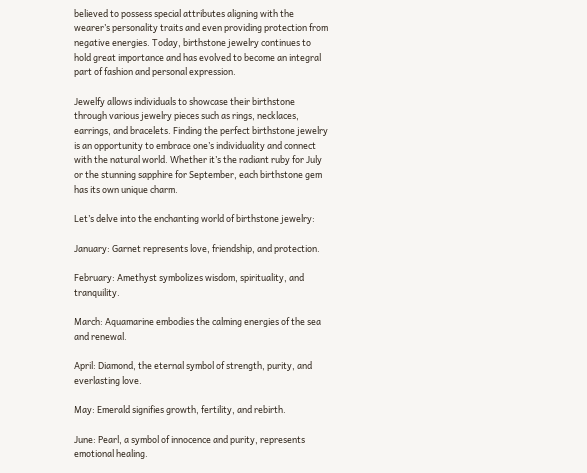believed to possess special attributes aligning with the wearer’s personality traits and even providing protection from negative energies. Today, birthstone jewelry continues to hold great importance and has evolved to become an integral part of fashion and personal expression.

Jewelfy allows individuals to showcase their birthstone through various jewelry pieces such as rings, necklaces, earrings, and bracelets. Finding the perfect birthstone jewelry is an opportunity to embrace one’s individuality and connect with the natural world. Whether it’s the radiant ruby for July or the stunning sapphire for September, each birthstone gem has its own unique charm.

Let’s delve into the enchanting world of birthstone jewelry:

January: Garnet represents love, friendship, and protection.

February: Amethyst symbolizes wisdom, spirituality, and tranquility.

March: Aquamarine embodies the calming energies of the sea and renewal.

April: Diamond, the eternal symbol of strength, purity, and everlasting love.

May: Emerald signifies growth, fertility, and rebirth.

June: Pearl, a symbol of innocence and purity, represents emotional healing.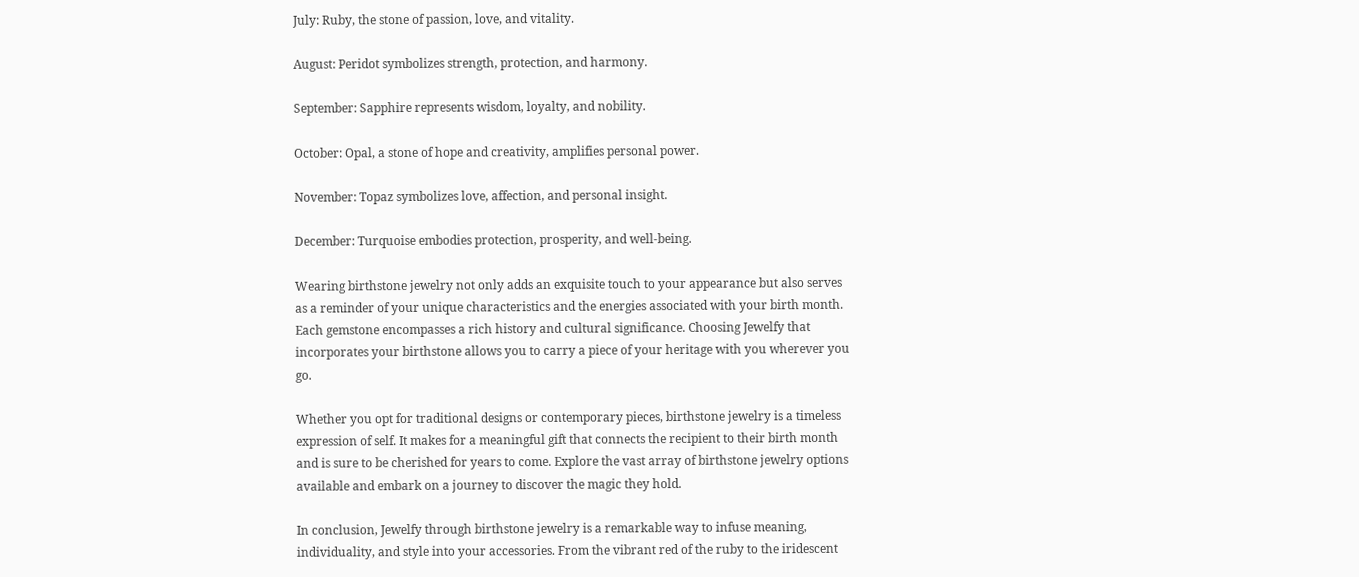July: Ruby, the stone of passion, love, and vitality.

August: Peridot symbolizes strength, protection, and harmony.

September: Sapphire represents wisdom, loyalty, and nobility.

October: Opal, a stone of hope and creativity, amplifies personal power.

November: Topaz symbolizes love, affection, and personal insight.

December: Turquoise embodies protection, prosperity, and well-being.

Wearing birthstone jewelry not only adds an exquisite touch to your appearance but also serves as a reminder of your unique characteristics and the energies associated with your birth month. Each gemstone encompasses a rich history and cultural significance. Choosing Jewelfy that incorporates your birthstone allows you to carry a piece of your heritage with you wherever you go.

Whether you opt for traditional designs or contemporary pieces, birthstone jewelry is a timeless expression of self. It makes for a meaningful gift that connects the recipient to their birth month and is sure to be cherished for years to come. Explore the vast array of birthstone jewelry options available and embark on a journey to discover the magic they hold.

In conclusion, Jewelfy through birthstone jewelry is a remarkable way to infuse meaning, individuality, and style into your accessories. From the vibrant red of the ruby to the iridescent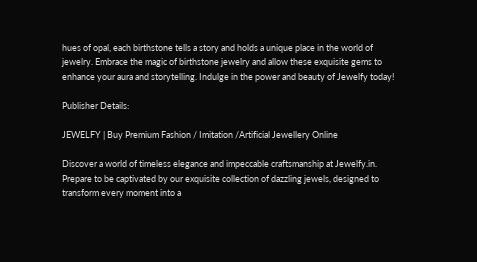hues of opal, each birthstone tells a story and holds a unique place in the world of jewelry. Embrace the magic of birthstone jewelry and allow these exquisite gems to enhance your aura and storytelling. Indulge in the power and beauty of Jewelfy today!

Publisher Details:

JEWELFY | Buy Premium Fashion / Imitation /Artificial Jewellery Online

Discover a world of timeless elegance and impeccable craftsmanship at Jewelfy.in. Prepare to be captivated by our exquisite collection of dazzling jewels, designed to transform every moment into a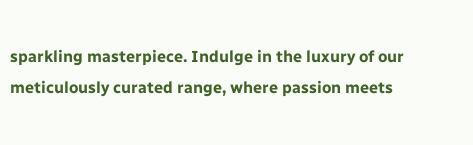sparkling masterpiece. Indulge in the luxury of our meticulously curated range, where passion meets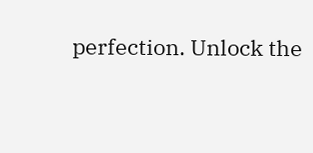perfection. Unlock the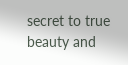secret to true beauty and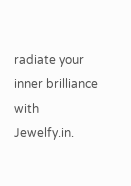radiate your inner brilliance with Jewelfy.in.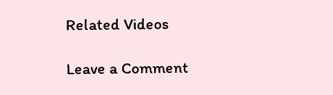Related Videos

Leave a Comment